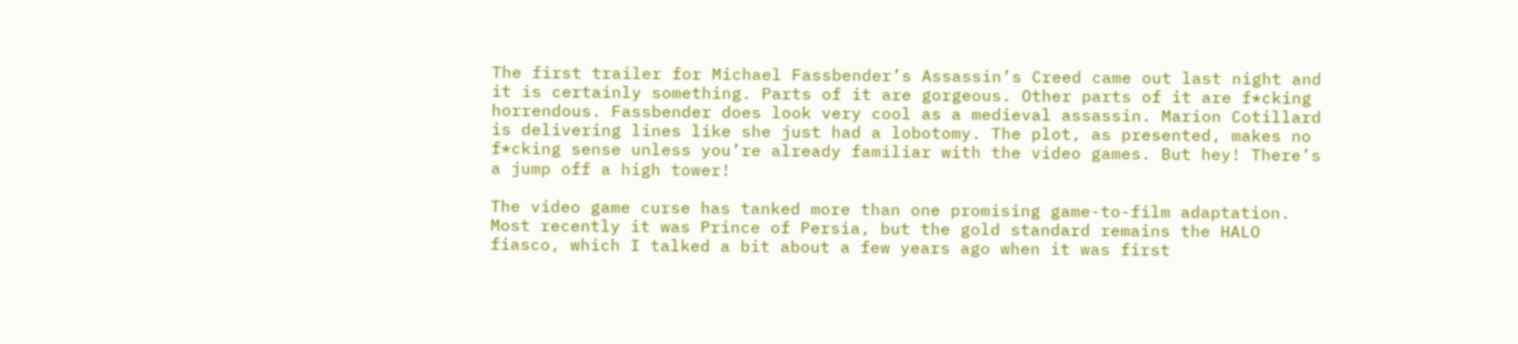The first trailer for Michael Fassbender’s Assassin’s Creed came out last night and it is certainly something. Parts of it are gorgeous. Other parts of it are f*cking horrendous. Fassbender does look very cool as a medieval assassin. Marion Cotillard is delivering lines like she just had a lobotomy. The plot, as presented, makes no f*cking sense unless you’re already familiar with the video games. But hey! There’s a jump off a high tower!

The video game curse has tanked more than one promising game-to-film adaptation. Most recently it was Prince of Persia, but the gold standard remains the HALO fiasco, which I talked a bit about a few years ago when it was first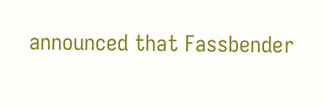announced that Fassbender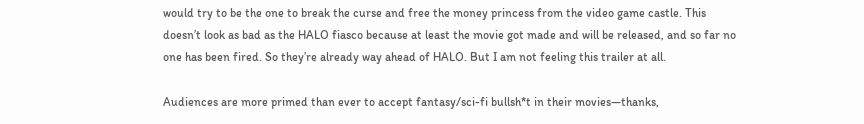would try to be the one to break the curse and free the money princess from the video game castle. This doesn’t look as bad as the HALO fiasco because at least the movie got made and will be released, and so far no one has been fired. So they’re already way ahead of HALO. But I am not feeling this trailer at all.

Audiences are more primed than ever to accept fantasy/sci-fi bullsh*t in their movies—thanks,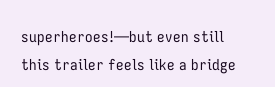superheroes!—but even still this trailer feels like a bridge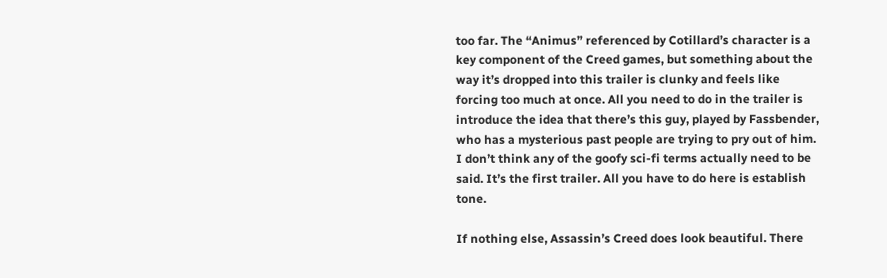too far. The “Animus” referenced by Cotillard’s character is a key component of the Creed games, but something about the way it’s dropped into this trailer is clunky and feels like forcing too much at once. All you need to do in the trailer is introduce the idea that there’s this guy, played by Fassbender, who has a mysterious past people are trying to pry out of him. I don’t think any of the goofy sci-fi terms actually need to be said. It’s the first trailer. All you have to do here is establish tone.

If nothing else, Assassin’s Creed does look beautiful. There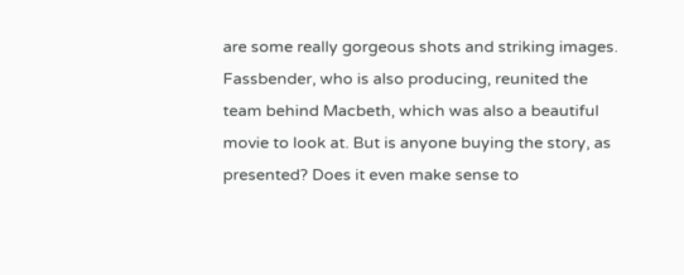are some really gorgeous shots and striking images. Fassbender, who is also producing, reunited the team behind Macbeth, which was also a beautiful movie to look at. But is anyone buying the story, as presented? Does it even make sense to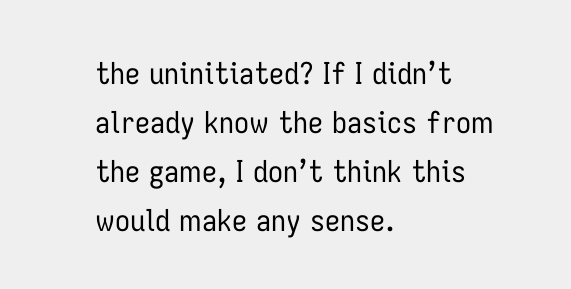the uninitiated? If I didn’t already know the basics from the game, I don’t think this would make any sense.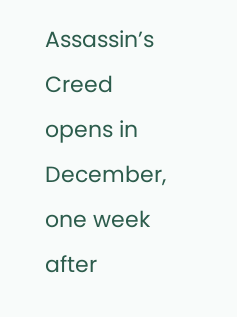Assassin’s Creed opens in December, one week after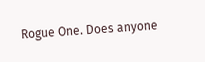Rogue One. Does anyone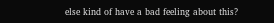else kind of have a bad feeling about this?